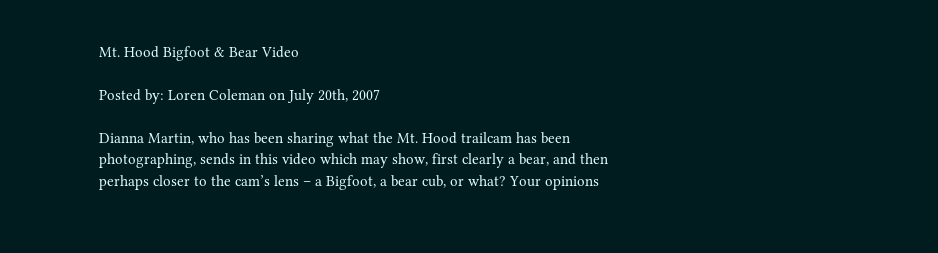Mt. Hood Bigfoot & Bear Video

Posted by: Loren Coleman on July 20th, 2007

Dianna Martin, who has been sharing what the Mt. Hood trailcam has been photographing, sends in this video which may show, first clearly a bear, and then perhaps closer to the cam’s lens – a Bigfoot, a bear cub, or what? Your opinions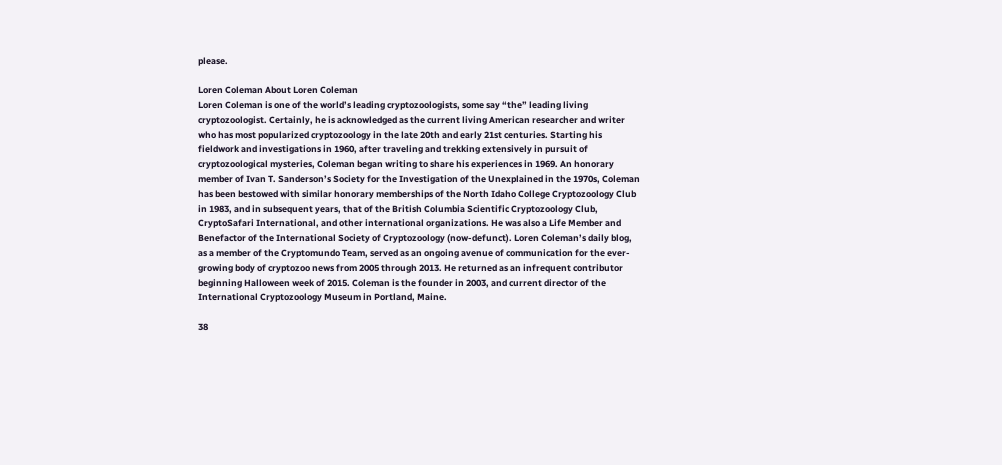please.

Loren Coleman About Loren Coleman
Loren Coleman is one of the world’s leading cryptozoologists, some say “the” leading living cryptozoologist. Certainly, he is acknowledged as the current living American researcher and writer who has most popularized cryptozoology in the late 20th and early 21st centuries. Starting his fieldwork and investigations in 1960, after traveling and trekking extensively in pursuit of cryptozoological mysteries, Coleman began writing to share his experiences in 1969. An honorary member of Ivan T. Sanderson’s Society for the Investigation of the Unexplained in the 1970s, Coleman has been bestowed with similar honorary memberships of the North Idaho College Cryptozoology Club in 1983, and in subsequent years, that of the British Columbia Scientific Cryptozoology Club, CryptoSafari International, and other international organizations. He was also a Life Member and Benefactor of the International Society of Cryptozoology (now-defunct). Loren Coleman’s daily blog, as a member of the Cryptomundo Team, served as an ongoing avenue of communication for the ever-growing body of cryptozoo news from 2005 through 2013. He returned as an infrequent contributor beginning Halloween week of 2015. Coleman is the founder in 2003, and current director of the International Cryptozoology Museum in Portland, Maine.

38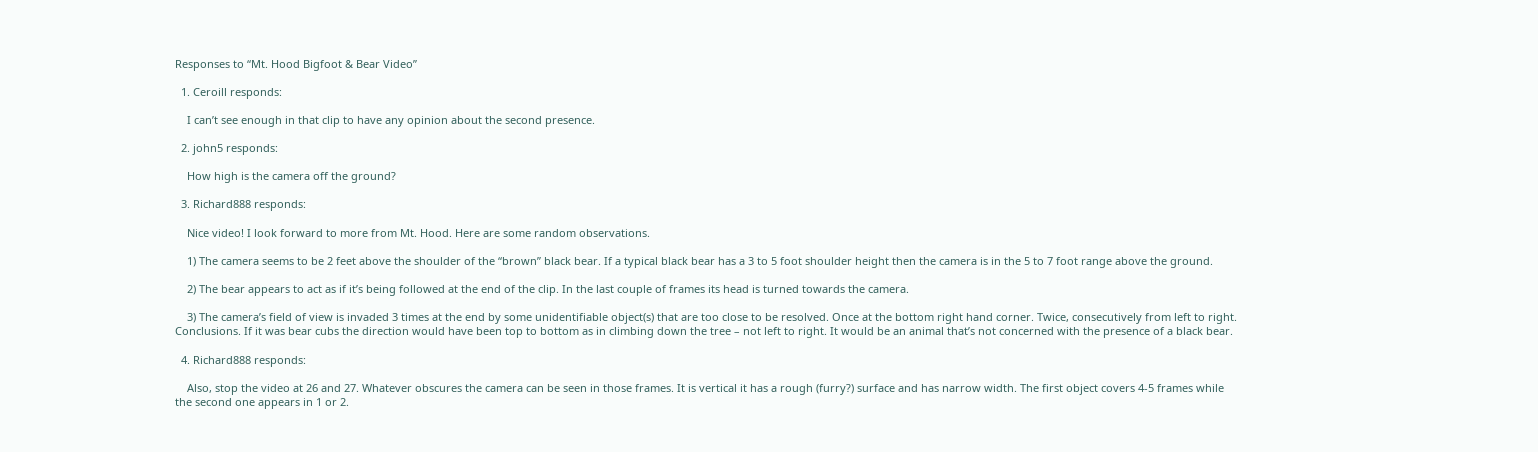Responses to “Mt. Hood Bigfoot & Bear Video”

  1. Ceroill responds:

    I can’t see enough in that clip to have any opinion about the second presence.

  2. john5 responds:

    How high is the camera off the ground?

  3. Richard888 responds:

    Nice video! I look forward to more from Mt. Hood. Here are some random observations.

    1) The camera seems to be 2 feet above the shoulder of the “brown” black bear. If a typical black bear has a 3 to 5 foot shoulder height then the camera is in the 5 to 7 foot range above the ground.

    2) The bear appears to act as if it’s being followed at the end of the clip. In the last couple of frames its head is turned towards the camera.

    3) The camera’s field of view is invaded 3 times at the end by some unidentifiable object(s) that are too close to be resolved. Once at the bottom right hand corner. Twice, consecutively from left to right. Conclusions. If it was bear cubs the direction would have been top to bottom as in climbing down the tree – not left to right. It would be an animal that’s not concerned with the presence of a black bear.

  4. Richard888 responds:

    Also, stop the video at 26 and 27. Whatever obscures the camera can be seen in those frames. It is vertical it has a rough (furry?) surface and has narrow width. The first object covers 4-5 frames while the second one appears in 1 or 2.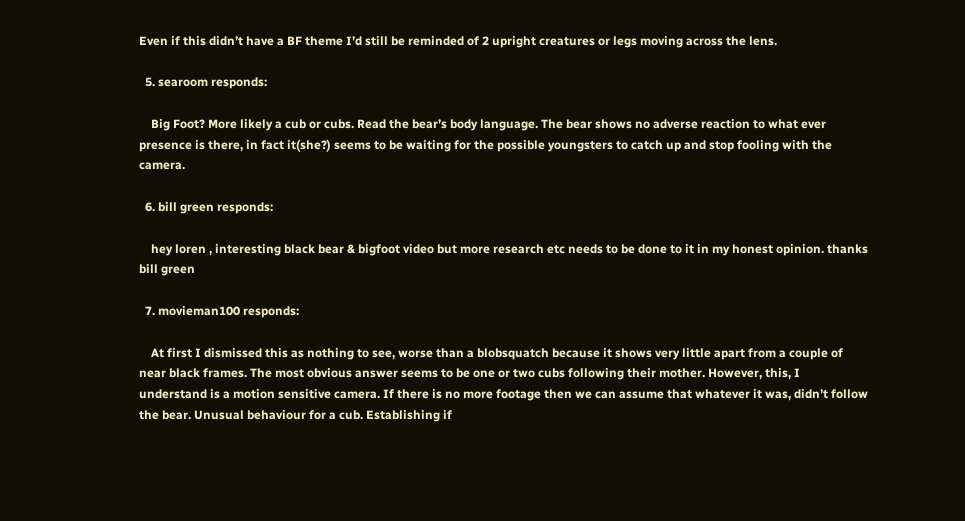Even if this didn’t have a BF theme I’d still be reminded of 2 upright creatures or legs moving across the lens.

  5. searoom responds:

    Big Foot? More likely a cub or cubs. Read the bear’s body language. The bear shows no adverse reaction to what ever presence is there, in fact it(she?) seems to be waiting for the possible youngsters to catch up and stop fooling with the camera.

  6. bill green responds:

    hey loren , interesting black bear & bigfoot video but more research etc needs to be done to it in my honest opinion. thanks bill green

  7. movieman100 responds:

    At first I dismissed this as nothing to see, worse than a blobsquatch because it shows very little apart from a couple of near black frames. The most obvious answer seems to be one or two cubs following their mother. However, this, I understand is a motion sensitive camera. If there is no more footage then we can assume that whatever it was, didn’t follow the bear. Unusual behaviour for a cub. Establishing if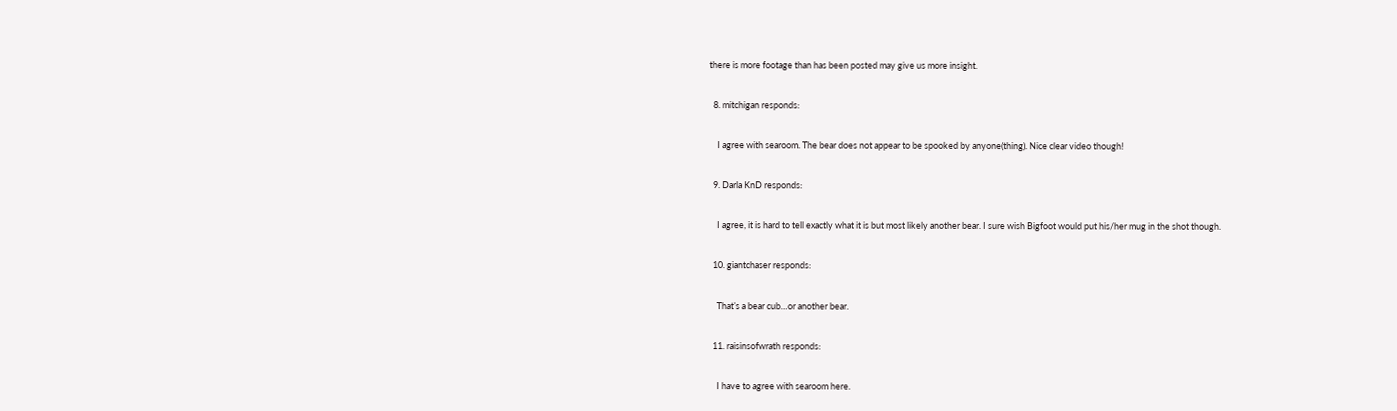there is more footage than has been posted may give us more insight.

  8. mitchigan responds:

    I agree with searoom. The bear does not appear to be spooked by anyone(thing). Nice clear video though!

  9. Darla KnD responds:

    I agree, it is hard to tell exactly what it is but most likely another bear. I sure wish Bigfoot would put his/her mug in the shot though.

  10. giantchaser responds:

    That’s a bear cub…or another bear.

  11. raisinsofwrath responds:

    I have to agree with searoom here.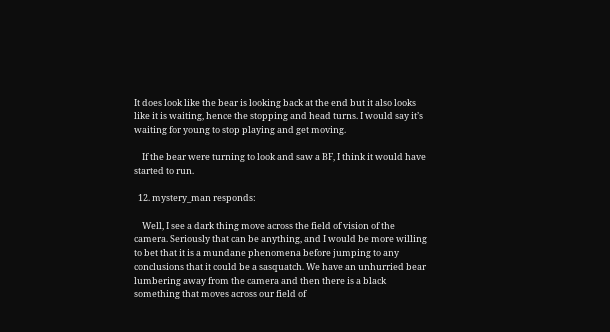It does look like the bear is looking back at the end but it also looks like it is waiting, hence the stopping and head turns. I would say it’s waiting for young to stop playing and get moving.

    If the bear were turning to look and saw a BF, I think it would have started to run.

  12. mystery_man responds:

    Well, I see a dark thing move across the field of vision of the camera. Seriously that can be anything, and I would be more willing to bet that it is a mundane phenomena before jumping to any conclusions that it could be a sasquatch. We have an unhurried bear lumbering away from the camera and then there is a black something that moves across our field of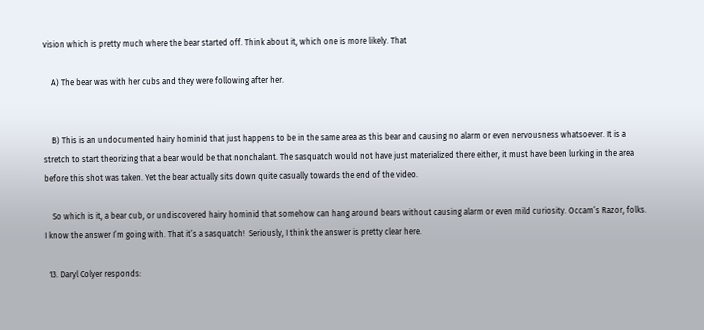vision which is pretty much where the bear started off. Think about it, which one is more likely. That

    A) The bear was with her cubs and they were following after her.


    B) This is an undocumented hairy hominid that just happens to be in the same area as this bear and causing no alarm or even nervousness whatsoever. It is a stretch to start theorizing that a bear would be that nonchalant. The sasquatch would not have just materialized there either, it must have been lurking in the area before this shot was taken. Yet the bear actually sits down quite casually towards the end of the video.

    So which is it, a bear cub, or undiscovered hairy hominid that somehow can hang around bears without causing alarm or even mild curiosity. Occam’s Razor, folks. I know the answer I’m going with. That it’s a sasquatch!  Seriously, I think the answer is pretty clear here.

  13. Daryl Colyer responds: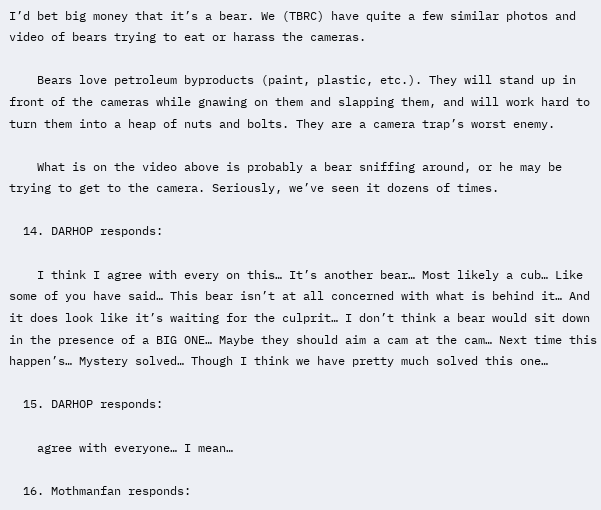I’d bet big money that it’s a bear. We (TBRC) have quite a few similar photos and video of bears trying to eat or harass the cameras.

    Bears love petroleum byproducts (paint, plastic, etc.). They will stand up in front of the cameras while gnawing on them and slapping them, and will work hard to turn them into a heap of nuts and bolts. They are a camera trap’s worst enemy.

    What is on the video above is probably a bear sniffing around, or he may be trying to get to the camera. Seriously, we’ve seen it dozens of times.

  14. DARHOP responds:

    I think I agree with every on this… It’s another bear… Most likely a cub… Like some of you have said… This bear isn’t at all concerned with what is behind it… And it does look like it’s waiting for the culprit… I don’t think a bear would sit down in the presence of a BIG ONE… Maybe they should aim a cam at the cam… Next time this happen’s… Mystery solved… Though I think we have pretty much solved this one…

  15. DARHOP responds:

    agree with everyone… I mean…

  16. Mothmanfan responds: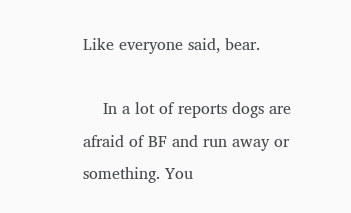Like everyone said, bear.

    In a lot of reports dogs are afraid of BF and run away or something. You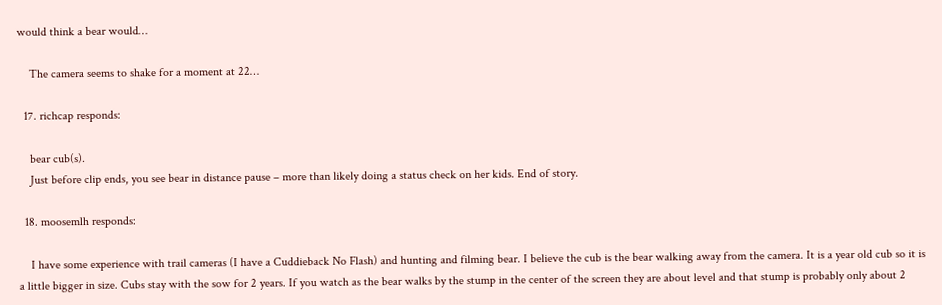would think a bear would…

    The camera seems to shake for a moment at 22…

  17. richcap responds:

    bear cub(s).
    Just before clip ends, you see bear in distance pause – more than likely doing a status check on her kids. End of story.

  18. moosemlh responds:

    I have some experience with trail cameras (I have a Cuddieback No Flash) and hunting and filming bear. I believe the cub is the bear walking away from the camera. It is a year old cub so it is a little bigger in size. Cubs stay with the sow for 2 years. If you watch as the bear walks by the stump in the center of the screen they are about level and that stump is probably only about 2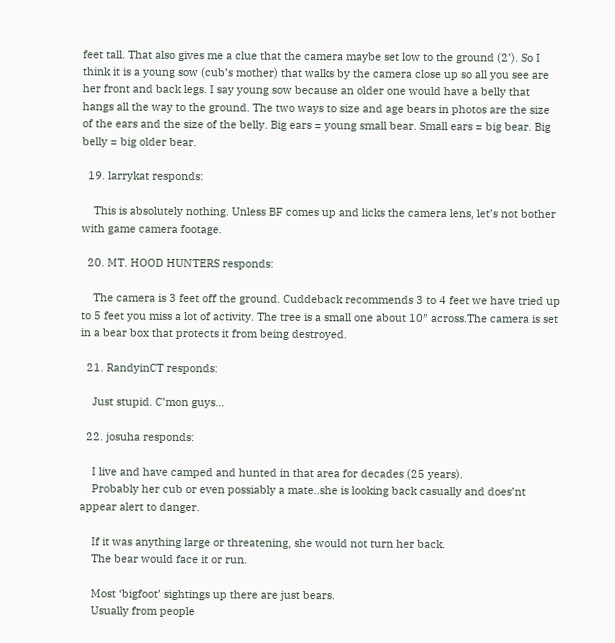feet tall. That also gives me a clue that the camera maybe set low to the ground (2’). So I think it is a young sow (cub’s mother) that walks by the camera close up so all you see are her front and back legs. I say young sow because an older one would have a belly that hangs all the way to the ground. The two ways to size and age bears in photos are the size of the ears and the size of the belly. Big ears = young small bear. Small ears = big bear. Big belly = big older bear.

  19. larrykat responds:

    This is absolutely nothing. Unless BF comes up and licks the camera lens, let’s not bother with game camera footage.

  20. MT. HOOD HUNTERS responds:

    The camera is 3 feet off the ground. Cuddeback recommends 3 to 4 feet we have tried up to 5 feet you miss a lot of activity. The tree is a small one about 10″ across.The camera is set in a bear box that protects it from being destroyed.

  21. RandyinCT responds:

    Just stupid. C’mon guys…

  22. josuha responds:

    I live and have camped and hunted in that area for decades (25 years).
    Probably her cub or even possiably a mate..she is looking back casually and does’nt appear alert to danger.

    If it was anything large or threatening, she would not turn her back.
    The bear would face it or run.

    Most ‘bigfoot’ sightings up there are just bears.
    Usually from people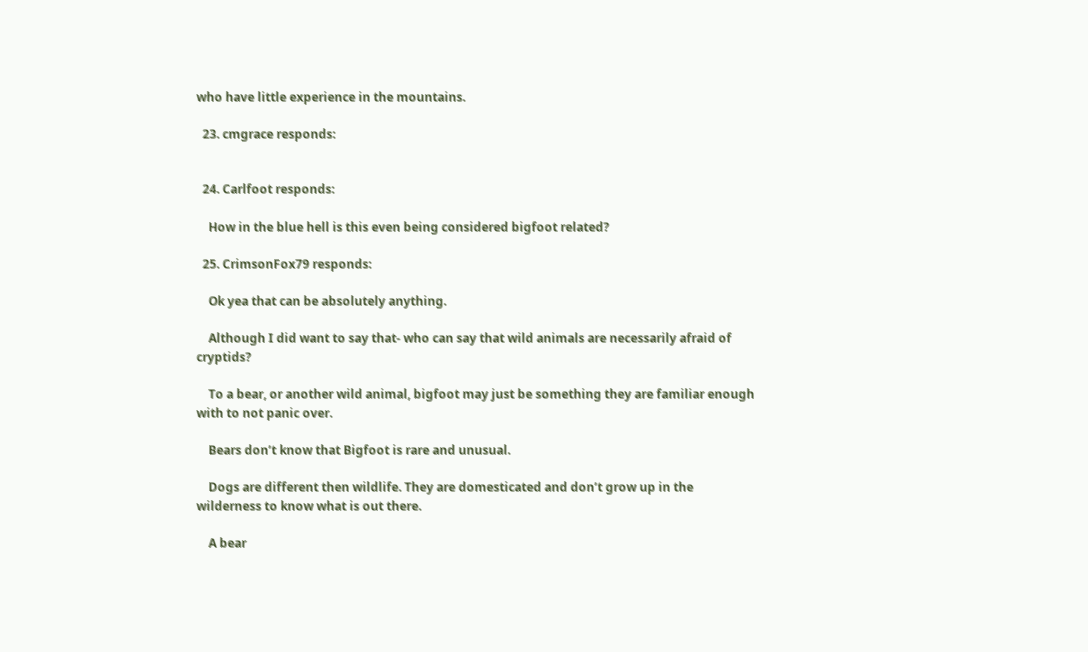who have little experience in the mountains.

  23. cmgrace responds:


  24. Carlfoot responds:

    How in the blue hell is this even being considered bigfoot related?

  25. CrimsonFox79 responds:

    Ok yea that can be absolutely anything.

    Although I did want to say that- who can say that wild animals are necessarily afraid of cryptids?

    To a bear, or another wild animal, bigfoot may just be something they are familiar enough with to not panic over.

    Bears don’t know that Bigfoot is rare and unusual.

    Dogs are different then wildlife. They are domesticated and don’t grow up in the wilderness to know what is out there.

    A bear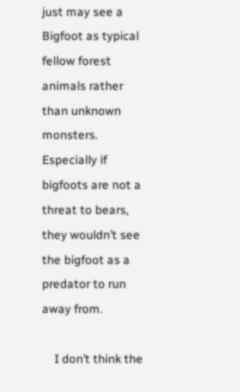just may see a Bigfoot as typical fellow forest animals rather than unknown monsters. Especially if bigfoots are not a threat to bears, they wouldn’t see the bigfoot as a predator to run away from.

    I don’t think the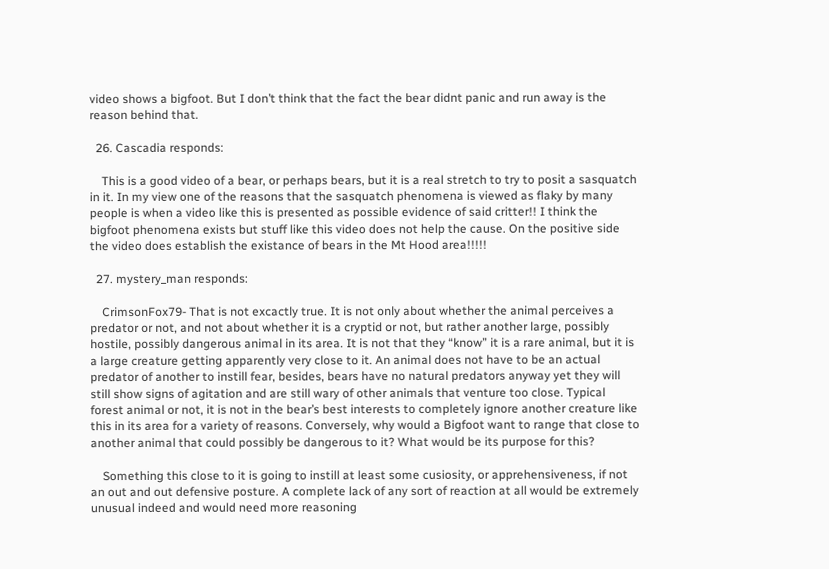video shows a bigfoot. But I don’t think that the fact the bear didnt panic and run away is the reason behind that.

  26. Cascadia responds:

    This is a good video of a bear, or perhaps bears, but it is a real stretch to try to posit a sasquatch in it. In my view one of the reasons that the sasquatch phenomena is viewed as flaky by many people is when a video like this is presented as possible evidence of said critter!! I think the bigfoot phenomena exists but stuff like this video does not help the cause. On the positive side the video does establish the existance of bears in the Mt Hood area!!!!!

  27. mystery_man responds:

    CrimsonFox79- That is not excactly true. It is not only about whether the animal perceives a predator or not, and not about whether it is a cryptid or not, but rather another large, possibly hostile, possibly dangerous animal in its area. It is not that they “know” it is a rare animal, but it is a large creature getting apparently very close to it. An animal does not have to be an actual predator of another to instill fear, besides, bears have no natural predators anyway yet they will still show signs of agitation and are still wary of other animals that venture too close. Typical forest animal or not, it is not in the bear’s best interests to completely ignore another creature like this in its area for a variety of reasons. Conversely, why would a Bigfoot want to range that close to another animal that could possibly be dangerous to it? What would be its purpose for this?

    Something this close to it is going to instill at least some cusiosity, or apprehensiveness, if not an out and out defensive posture. A complete lack of any sort of reaction at all would be extremely unusual indeed and would need more reasoning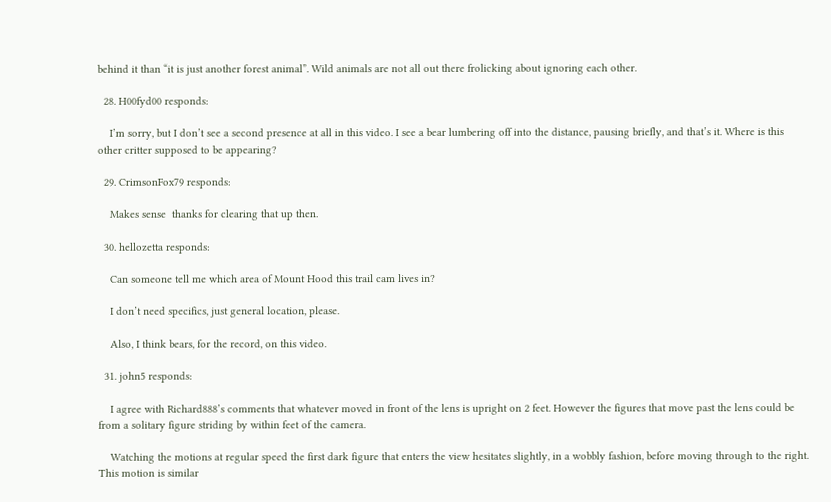behind it than “it is just another forest animal”. Wild animals are not all out there frolicking about ignoring each other.

  28. H00fyd00 responds:

    I’m sorry, but I don’t see a second presence at all in this video. I see a bear lumbering off into the distance, pausing briefly, and that’s it. Where is this other critter supposed to be appearing?

  29. CrimsonFox79 responds:

    Makes sense  thanks for clearing that up then.

  30. hellozetta responds:

    Can someone tell me which area of Mount Hood this trail cam lives in?

    I don’t need specifics, just general location, please.

    Also, I think bears, for the record, on this video.

  31. john5 responds:

    I agree with Richard888’s comments that whatever moved in front of the lens is upright on 2 feet. However the figures that move past the lens could be from a solitary figure striding by within feet of the camera.

    Watching the motions at regular speed the first dark figure that enters the view hesitates slightly, in a wobbly fashion, before moving through to the right. This motion is similar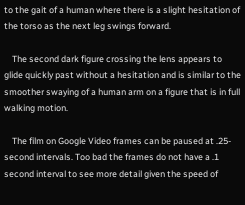to the gait of a human where there is a slight hesitation of the torso as the next leg swings forward.

    The second dark figure crossing the lens appears to glide quickly past without a hesitation and is similar to the smoother swaying of a human arm on a figure that is in full walking motion.

    The film on Google Video frames can be paused at .25-second intervals. Too bad the frames do not have a .1 second interval to see more detail given the speed of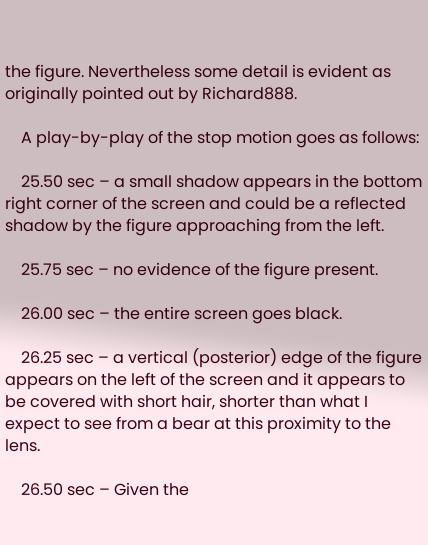the figure. Nevertheless some detail is evident as originally pointed out by Richard888.

    A play-by-play of the stop motion goes as follows:

    25.50 sec – a small shadow appears in the bottom right corner of the screen and could be a reflected shadow by the figure approaching from the left.

    25.75 sec – no evidence of the figure present.

    26.00 sec – the entire screen goes black.

    26.25 sec – a vertical (posterior) edge of the figure appears on the left of the screen and it appears to be covered with short hair, shorter than what I expect to see from a bear at this proximity to the lens.

    26.50 sec – Given the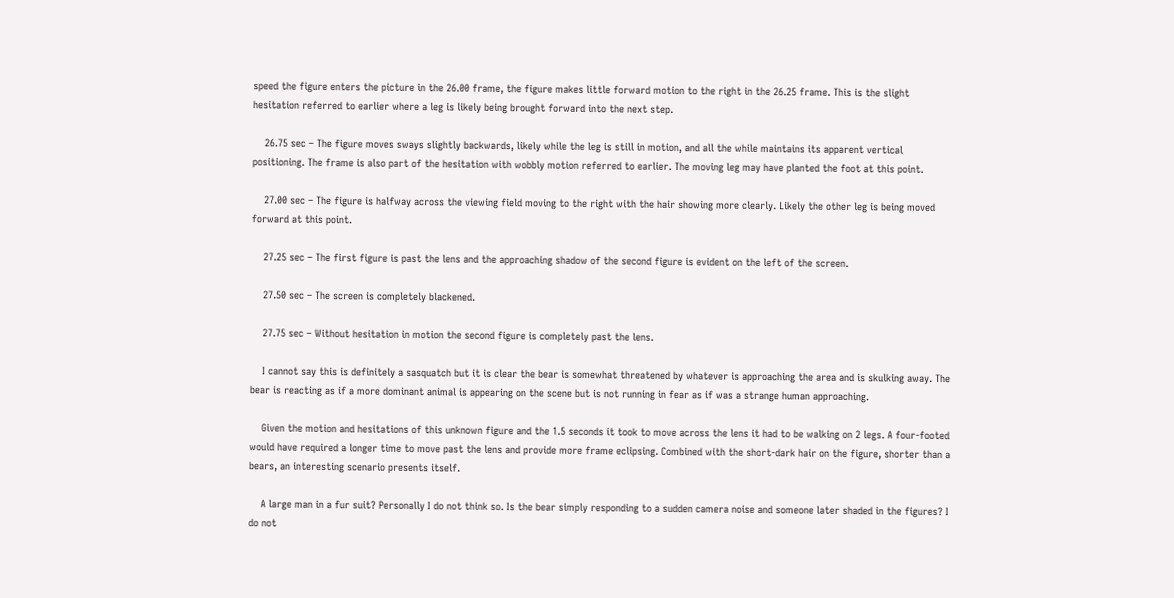speed the figure enters the picture in the 26.00 frame, the figure makes little forward motion to the right in the 26.25 frame. This is the slight hesitation referred to earlier where a leg is likely being brought forward into the next step.

    26.75 sec – The figure moves sways slightly backwards, likely while the leg is still in motion, and all the while maintains its apparent vertical positioning. The frame is also part of the hesitation with wobbly motion referred to earlier. The moving leg may have planted the foot at this point.

    27.00 sec – The figure is halfway across the viewing field moving to the right with the hair showing more clearly. Likely the other leg is being moved forward at this point.

    27.25 sec – The first figure is past the lens and the approaching shadow of the second figure is evident on the left of the screen.

    27.50 sec – The screen is completely blackened.

    27.75 sec – Without hesitation in motion the second figure is completely past the lens.

    I cannot say this is definitely a sasquatch but it is clear the bear is somewhat threatened by whatever is approaching the area and is skulking away. The bear is reacting as if a more dominant animal is appearing on the scene but is not running in fear as if was a strange human approaching.

    Given the motion and hesitations of this unknown figure and the 1.5 seconds it took to move across the lens it had to be walking on 2 legs. A four-footed would have required a longer time to move past the lens and provide more frame eclipsing. Combined with the short-dark hair on the figure, shorter than a bears, an interesting scenario presents itself.

    A large man in a fur suit? Personally I do not think so. Is the bear simply responding to a sudden camera noise and someone later shaded in the figures? I do not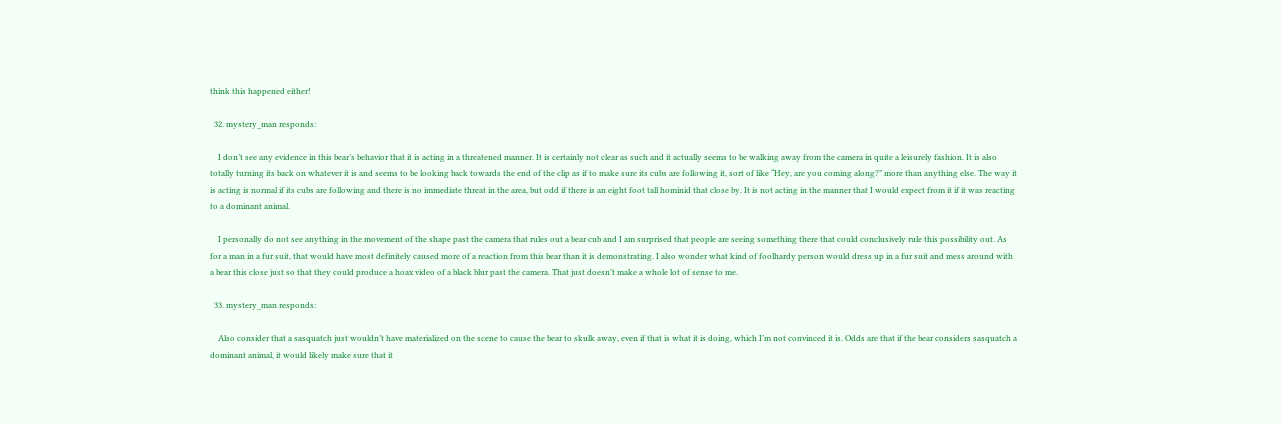think this happened either!

  32. mystery_man responds:

    I don’t see any evidence in this bear’s behavior that it is acting in a threatened manner. It is certainly not clear as such and it actually seems to be walking away from the camera in quite a leisurely fashion. It is also totally turning its back on whatever it is and seems to be looking back towards the end of the clip as if to make sure its cubs are following it, sort of like “Hey, are you coming along?” more than anything else. The way it is acting is normal if its cubs are following and there is no immediate threat in the area, but odd if there is an eight foot tall hominid that close by. It is not acting in the manner that I would expect from it if it was reacting to a dominant animal.

    I personally do not see anything in the movement of the shape past the camera that rules out a bear cub and I am surprised that people are seeing something there that could conclusively rule this possibility out. As for a man in a fur suit, that would have most definitely caused more of a reaction from this bear than it is demonstrating. I also wonder what kind of foolhardy person would dress up in a fur suit and mess around with a bear this close just so that they could produce a hoax video of a black blur past the camera. That just doesn’t make a whole lot of sense to me.

  33. mystery_man responds:

    Also consider that a sasquatch just wouldn’t have materialized on the scene to cause the bear to skulk away, even if that is what it is doing, which I’m not convinced it is. Odds are that if the bear considers sasquatch a dominant animal, it would likely make sure that it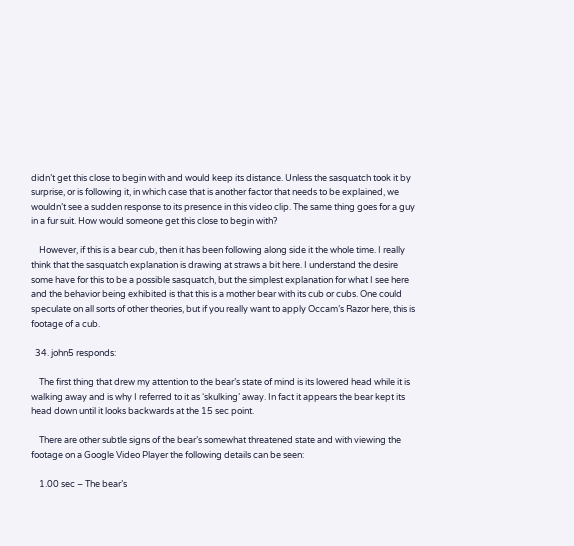didn’t get this close to begin with and would keep its distance. Unless the sasquatch took it by surprise, or is following it, in which case that is another factor that needs to be explained, we wouldn’t see a sudden response to its presence in this video clip. The same thing goes for a guy in a fur suit. How would someone get this close to begin with?

    However, if this is a bear cub, then it has been following along side it the whole time. I really think that the sasquatch explanation is drawing at straws a bit here. I understand the desire some have for this to be a possible sasquatch, but the simplest explanation for what I see here and the behavior being exhibited is that this is a mother bear with its cub or cubs. One could speculate on all sorts of other theories, but if you really want to apply Occam’s Razor here, this is footage of a cub.

  34. john5 responds:

    The first thing that drew my attention to the bear’s state of mind is its lowered head while it is walking away and is why I referred to it as ‘skulking’ away. In fact it appears the bear kept its head down until it looks backwards at the 15 sec point.

    There are other subtle signs of the bear’s somewhat threatened state and with viewing the footage on a Google Video Player the following details can be seen:

    1.00 sec – The bear’s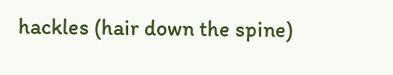hackles (hair down the spine)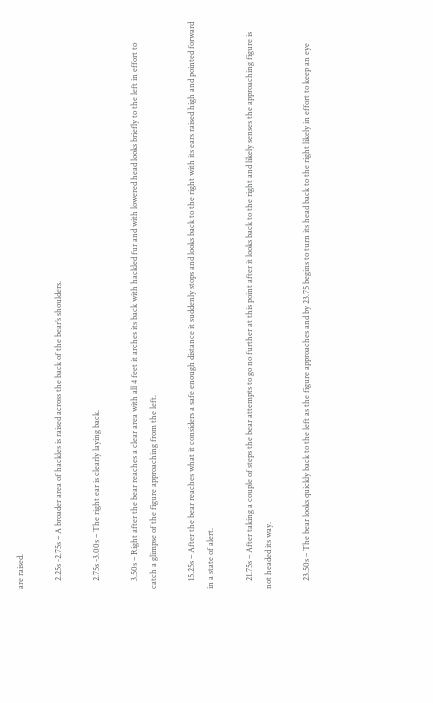are raised.

    2.25s -2.75s – A broader area of hackles is raised across the back of the bear’s shoulders.

    2.75s -3.00s – The right ear is clearly laying back.

    3.50s – Right after the bear reaches a clear area with all 4 feet it arches its back with hackled fur and with lowered head looks briefly to the left in effort to catch a glimpse of the figure approaching from the left.

    15.25s – After the bear reaches what it considers a safe enough distance it suddenly stops and looks back to the right with its ears raised high and pointed forward in a state of alert.

    21.75s – After taking a couple of steps the bear attempts to go no further at this point after it looks back to the right and likely senses the approaching figure is not headed its way.

    23.50s – The bear looks quickly back to the left as the figure approaches and by 23.75 begins to turn its head back to the right likely in effort to keep an eye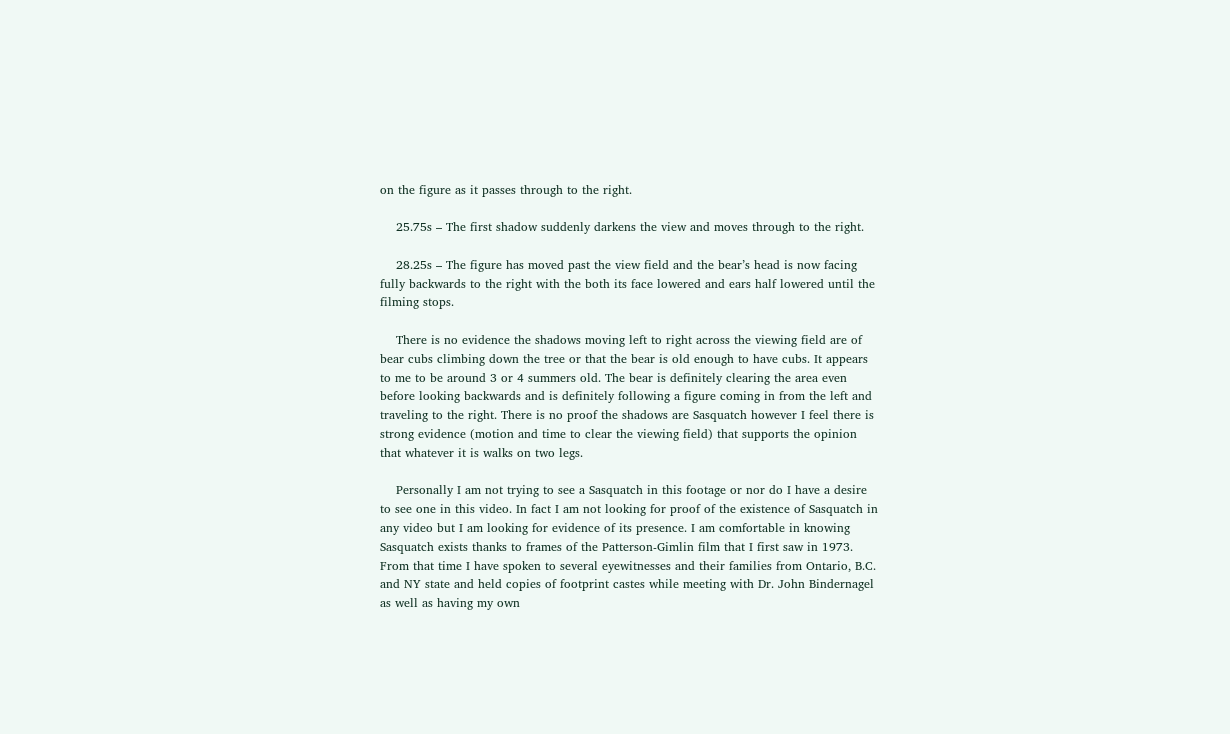on the figure as it passes through to the right.

    25.75s – The first shadow suddenly darkens the view and moves through to the right.

    28.25s – The figure has moved past the view field and the bear’s head is now facing fully backwards to the right with the both its face lowered and ears half lowered until the filming stops.

    There is no evidence the shadows moving left to right across the viewing field are of bear cubs climbing down the tree or that the bear is old enough to have cubs. It appears to me to be around 3 or 4 summers old. The bear is definitely clearing the area even before looking backwards and is definitely following a figure coming in from the left and traveling to the right. There is no proof the shadows are Sasquatch however I feel there is strong evidence (motion and time to clear the viewing field) that supports the opinion that whatever it is walks on two legs.

    Personally I am not trying to see a Sasquatch in this footage or nor do I have a desire to see one in this video. In fact I am not looking for proof of the existence of Sasquatch in any video but I am looking for evidence of its presence. I am comfortable in knowing Sasquatch exists thanks to frames of the Patterson-Gimlin film that I first saw in 1973. From that time I have spoken to several eyewitnesses and their families from Ontario, B.C. and NY state and held copies of footprint castes while meeting with Dr. John Bindernagel as well as having my own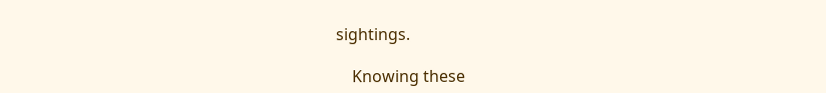sightings.

    Knowing these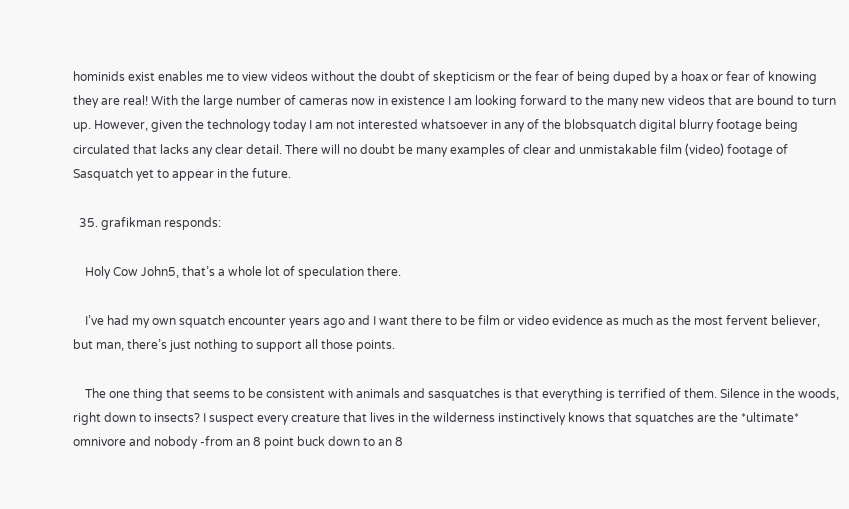hominids exist enables me to view videos without the doubt of skepticism or the fear of being duped by a hoax or fear of knowing they are real! With the large number of cameras now in existence I am looking forward to the many new videos that are bound to turn up. However, given the technology today I am not interested whatsoever in any of the blobsquatch digital blurry footage being circulated that lacks any clear detail. There will no doubt be many examples of clear and unmistakable film (video) footage of Sasquatch yet to appear in the future.

  35. grafikman responds:

    Holy Cow John5, that’s a whole lot of speculation there.

    I’ve had my own squatch encounter years ago and I want there to be film or video evidence as much as the most fervent believer, but man, there’s just nothing to support all those points.

    The one thing that seems to be consistent with animals and sasquatches is that everything is terrified of them. Silence in the woods, right down to insects? I suspect every creature that lives in the wilderness instinctively knows that squatches are the *ultimate* omnivore and nobody -from an 8 point buck down to an 8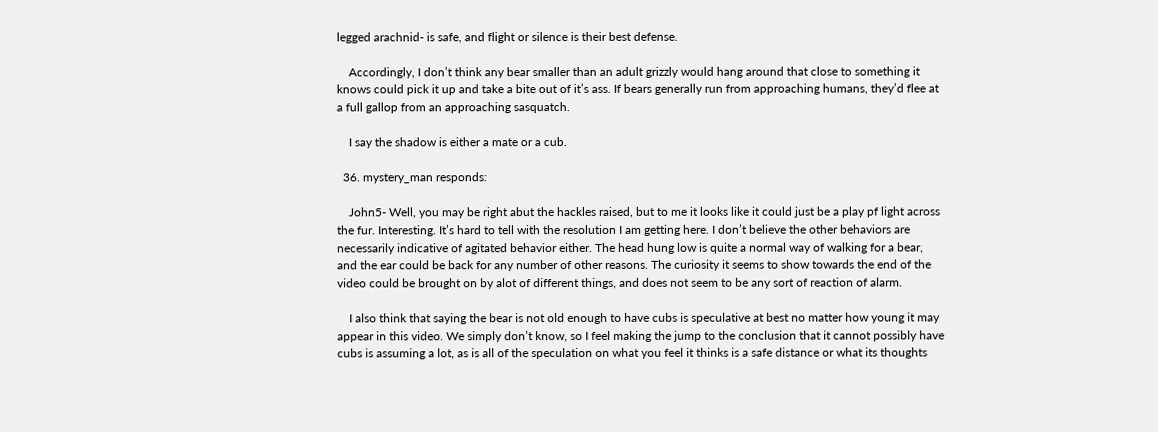legged arachnid- is safe, and flight or silence is their best defense.

    Accordingly, I don’t think any bear smaller than an adult grizzly would hang around that close to something it knows could pick it up and take a bite out of it’s ass. If bears generally run from approaching humans, they’d flee at a full gallop from an approaching sasquatch.

    I say the shadow is either a mate or a cub.

  36. mystery_man responds:

    John5- Well, you may be right abut the hackles raised, but to me it looks like it could just be a play pf light across the fur. Interesting. It’s hard to tell with the resolution I am getting here. I don’t believe the other behaviors are necessarily indicative of agitated behavior either. The head hung low is quite a normal way of walking for a bear, and the ear could be back for any number of other reasons. The curiosity it seems to show towards the end of the video could be brought on by alot of different things, and does not seem to be any sort of reaction of alarm.

    I also think that saying the bear is not old enough to have cubs is speculative at best no matter how young it may appear in this video. We simply don’t know, so I feel making the jump to the conclusion that it cannot possibly have cubs is assuming a lot, as is all of the speculation on what you feel it thinks is a safe distance or what its thoughts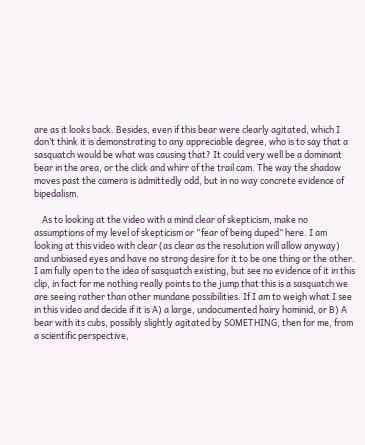are as it looks back. Besides, even if this bear were clearly agitated, which I don’t think it is demonstrating to any appreciable degree, who is to say that a sasquatch would be what was causing that? It could very well be a dominant bear in the area, or the click and whirr of the trail cam. The way the shadow moves past the camera is admittedly odd, but in no way concrete evidence of bipedalism.

    As to looking at the video with a mind clear of skepticism, make no assumptions of my level of skepticism or “fear of being duped” here. I am looking at this video with clear (as clear as the resolution will allow anyway) and unbiased eyes and have no strong desire for it to be one thing or the other. I am fully open to the idea of sasquatch existing, but see no evidence of it in this clip, in fact for me nothing really points to the jump that this is a sasquatch we are seeing rather than other mundane possibilities. If I am to weigh what I see in this video and decide if it is A) a large, undocumented hairy hominid, or B) A bear with its cubs, possibly slightly agitated by SOMETHING, then for me, from a scientific perspective,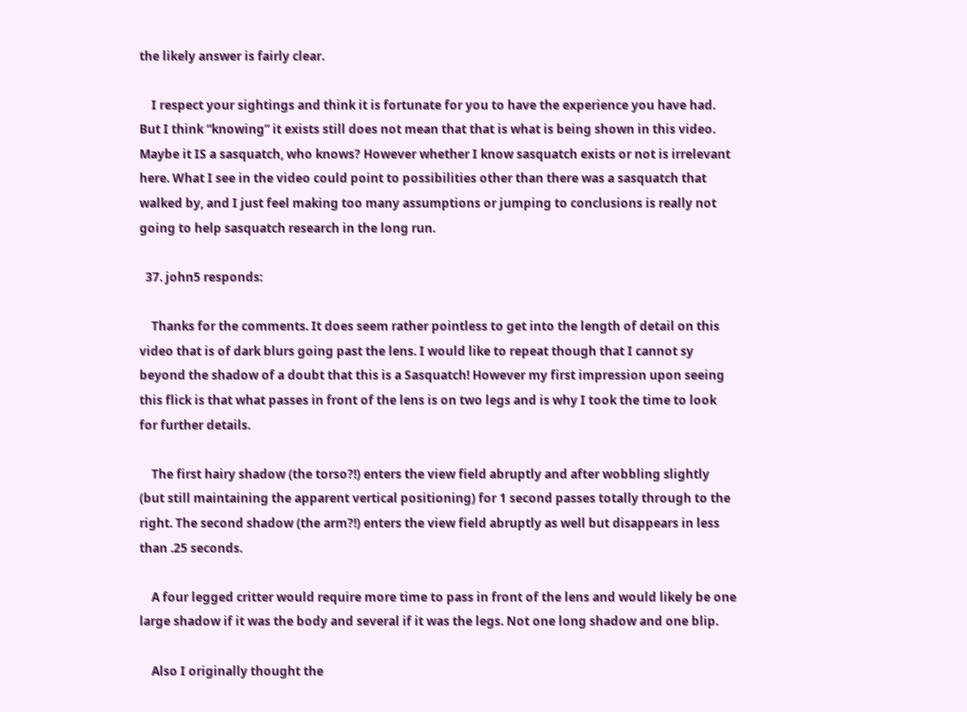the likely answer is fairly clear.

    I respect your sightings and think it is fortunate for you to have the experience you have had. But I think “knowing” it exists still does not mean that that is what is being shown in this video. Maybe it IS a sasquatch, who knows? However whether I know sasquatch exists or not is irrelevant here. What I see in the video could point to possibilities other than there was a sasquatch that walked by, and I just feel making too many assumptions or jumping to conclusions is really not going to help sasquatch research in the long run.

  37. john5 responds:

    Thanks for the comments. It does seem rather pointless to get into the length of detail on this video that is of dark blurs going past the lens. I would like to repeat though that I cannot sy beyond the shadow of a doubt that this is a Sasquatch! However my first impression upon seeing this flick is that what passes in front of the lens is on two legs and is why I took the time to look for further details.

    The first hairy shadow (the torso?!) enters the view field abruptly and after wobbling slightly (but still maintaining the apparent vertical positioning) for 1 second passes totally through to the right. The second shadow (the arm?!) enters the view field abruptly as well but disappears in less than .25 seconds.

    A four legged critter would require more time to pass in front of the lens and would likely be one large shadow if it was the body and several if it was the legs. Not one long shadow and one blip.

    Also I originally thought the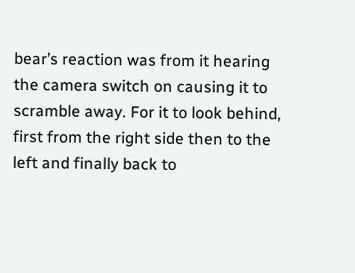bear’s reaction was from it hearing the camera switch on causing it to scramble away. For it to look behind, first from the right side then to the left and finally back to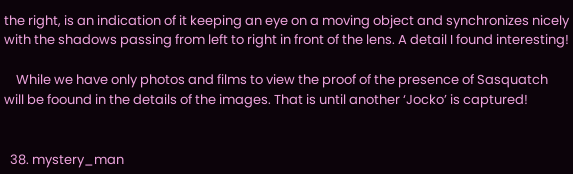the right, is an indication of it keeping an eye on a moving object and synchronizes nicely with the shadows passing from left to right in front of the lens. A detail I found interesting!

    While we have only photos and films to view the proof of the presence of Sasquatch will be foound in the details of the images. That is until another ‘Jocko’ is captured!


  38. mystery_man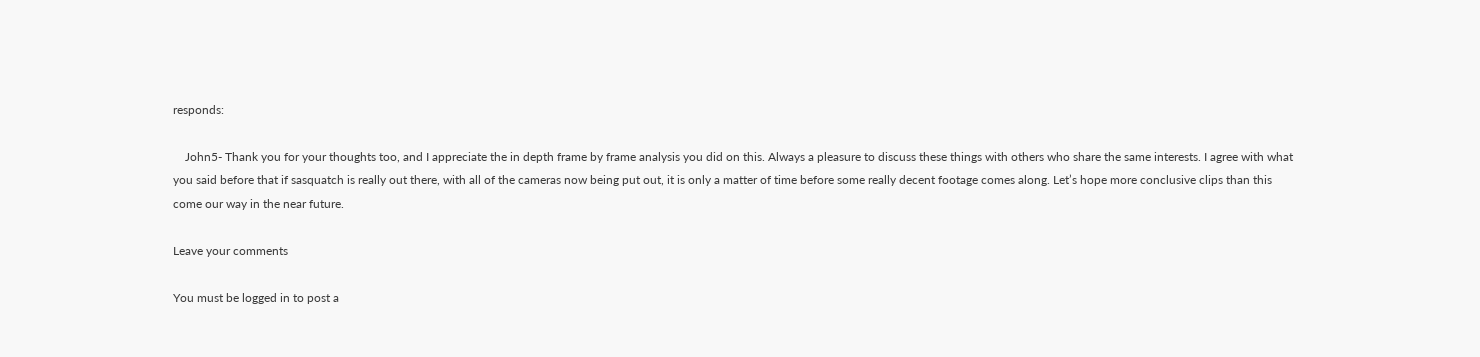responds:

    John5- Thank you for your thoughts too, and I appreciate the in depth frame by frame analysis you did on this. Always a pleasure to discuss these things with others who share the same interests. I agree with what you said before that if sasquatch is really out there, with all of the cameras now being put out, it is only a matter of time before some really decent footage comes along. Let’s hope more conclusive clips than this come our way in the near future.

Leave your comments

You must be logged in to post a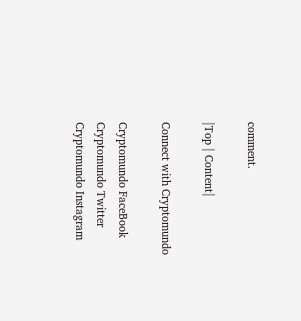comment.

|Top | Content|

Connect with Cryptomundo

Cryptomundo FaceBook Cryptomundo Twitter Cryptomundo Instagram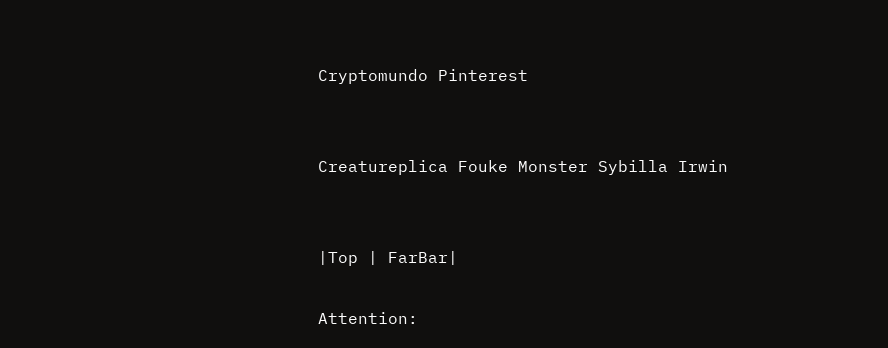Cryptomundo Pinterest


Creatureplica Fouke Monster Sybilla Irwin


|Top | FarBar|

Attention: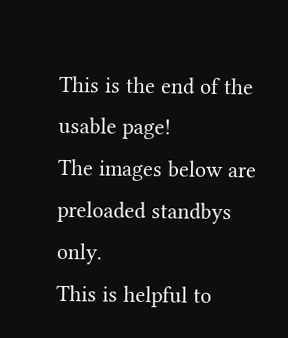This is the end of the usable page!
The images below are preloaded standbys only.
This is helpful to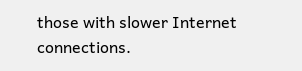those with slower Internet connections.